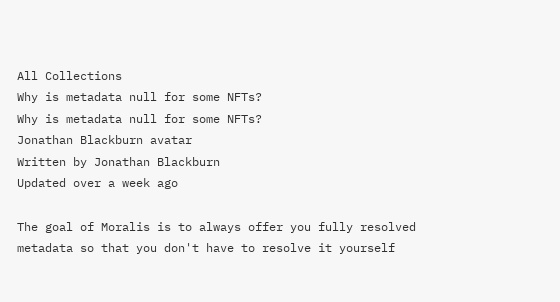All Collections
Why is metadata null for some NFTs?
Why is metadata null for some NFTs?
Jonathan Blackburn avatar
Written by Jonathan Blackburn
Updated over a week ago

The goal of Moralis is to always offer you fully resolved metadata so that you don't have to resolve it yourself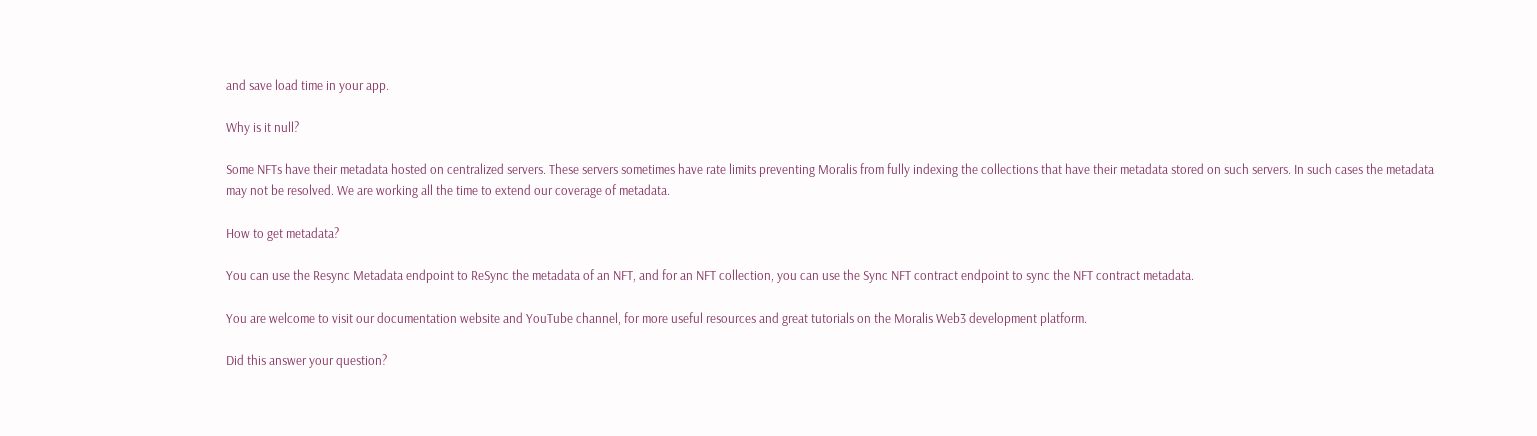and save load time in your app.

Why is it null?

Some NFTs have their metadata hosted on centralized servers. These servers sometimes have rate limits preventing Moralis from fully indexing the collections that have their metadata stored on such servers. In such cases the metadata may not be resolved. We are working all the time to extend our coverage of metadata.

How to get metadata?

You can use the Resync Metadata endpoint to ReSync the metadata of an NFT, and for an NFT collection, you can use the Sync NFT contract endpoint to sync the NFT contract metadata.

You are welcome to visit our documentation website and YouTube channel, for more useful resources and great tutorials on the Moralis Web3 development platform.

Did this answer your question?